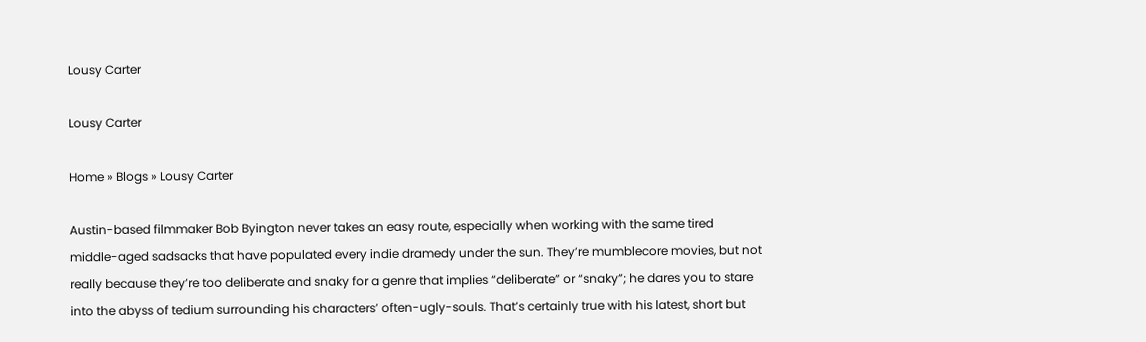Lousy Carter

Lousy Carter

Home » Blogs » Lousy Carter

Austin-based filmmaker Bob Byington never takes an easy route, especially when working with the same tired middle-aged sadsacks that have populated every indie dramedy under the sun. They’re mumblecore movies, but not really because they’re too deliberate and snaky for a genre that implies “deliberate” or “snaky”; he dares you to stare into the abyss of tedium surrounding his characters’ often-ugly-souls. That’s certainly true with his latest, short but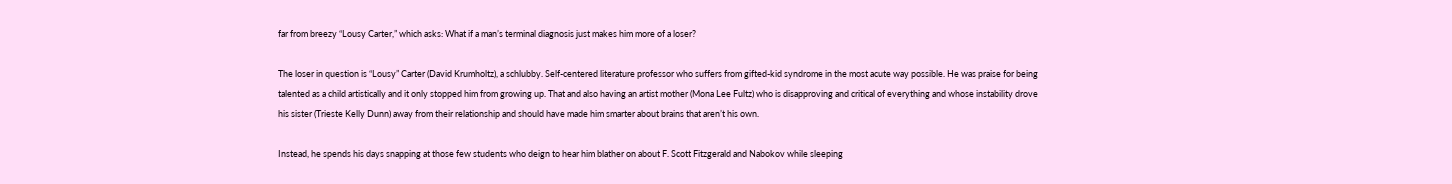far from breezy “Lousy Carter,” which asks: What if a man’s terminal diagnosis just makes him more of a loser?

The loser in question is “Lousy” Carter (David Krumholtz), a schlubby. Self-centered literature professor who suffers from gifted-kid syndrome in the most acute way possible. He was praise for being talented as a child artistically and it only stopped him from growing up. That and also having an artist mother (Mona Lee Fultz) who is disapproving and critical of everything and whose instability drove his sister (Trieste Kelly Dunn) away from their relationship and should have made him smarter about brains that aren’t his own.

Instead, he spends his days snapping at those few students who deign to hear him blather on about F. Scott Fitzgerald and Nabokov while sleeping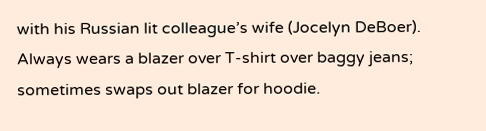with his Russian lit colleague’s wife (Jocelyn DeBoer). Always wears a blazer over T-shirt over baggy jeans; sometimes swaps out blazer for hoodie.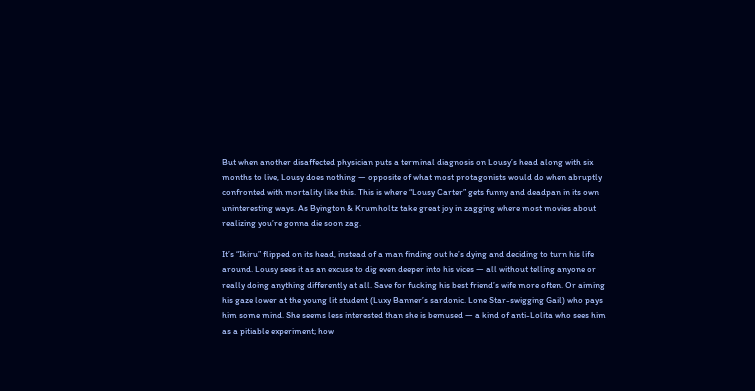But when another disaffected physician puts a terminal diagnosis on Lousy’s head along with six months to live, Lousy does nothing — opposite of what most protagonists would do when abruptly confronted with mortality like this. This is where “Lousy Carter” gets funny and deadpan in its own uninteresting ways. As Byington & Krumholtz take great joy in zagging where most movies about realizing you’re gonna die soon zag.

It’s “Ikiru” flipped on its head, instead of a man finding out he’s dying and deciding to turn his life around. Lousy sees it as an excuse to dig even deeper into his vices — all without telling anyone or really doing anything differently at all. Save for fucking his best friend’s wife more often. Or aiming his gaze lower at the young lit student (Luxy Banner’s sardonic. Lone Star-swigging Gail) who pays him some mind. She seems less interested than she is bemused — a kind of anti-Lolita who sees him as a pitiable experiment; how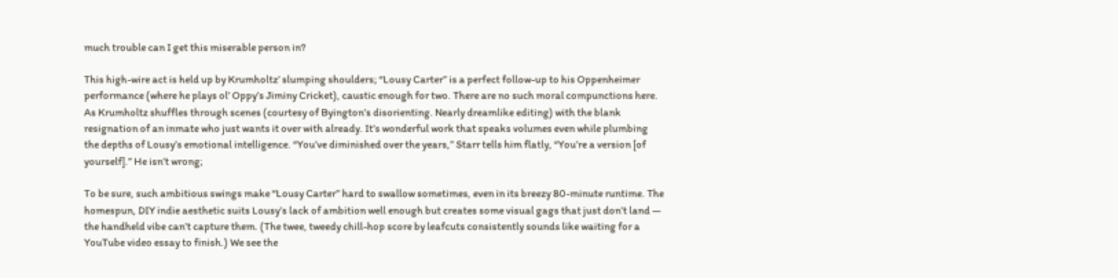much trouble can I get this miserable person in?

This high-wire act is held up by Krumholtz’ slumping shoulders; “Lousy Carter” is a perfect follow-up to his Oppenheimer performance (where he plays ol’ Oppy’s Jiminy Cricket), caustic enough for two. There are no such moral compunctions here. As Krumholtz shuffles through scenes (courtesy of Byington’s disorienting. Nearly dreamlike editing) with the blank resignation of an inmate who just wants it over with already. It’s wonderful work that speaks volumes even while plumbing the depths of Lousy’s emotional intelligence. “You’ve diminished over the years,” Starr tells him flatly, “You’re a version [of yourself].” He isn’t wrong;

To be sure, such ambitious swings make “Lousy Carter” hard to swallow sometimes, even in its breezy 80-minute runtime. The homespun, DIY indie aesthetic suits Lousy’s lack of ambition well enough but creates some visual gags that just don’t land — the handheld vibe can’t capture them. (The twee, tweedy chill-hop score by leafcuts consistently sounds like waiting for a YouTube video essay to finish.) We see the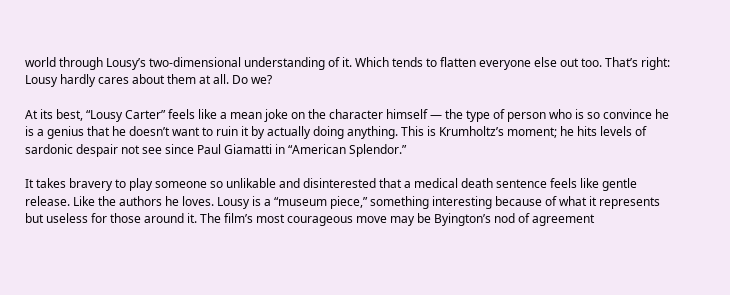world through Lousy’s two-dimensional understanding of it. Which tends to flatten everyone else out too. That’s right: Lousy hardly cares about them at all. Do we?

At its best, “Lousy Carter” feels like a mean joke on the character himself — the type of person who is so convince he is a genius that he doesn’t want to ruin it by actually doing anything. This is Krumholtz’s moment; he hits levels of sardonic despair not see since Paul Giamatti in “American Splendor.”

It takes bravery to play someone so unlikable and disinterested that a medical death sentence feels like gentle release. Like the authors he loves. Lousy is a “museum piece,” something interesting because of what it represents but useless for those around it. The film’s most courageous move may be Byington’s nod of agreement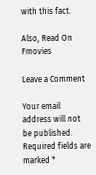with this fact.

Also, Read On Fmovies

Leave a Comment

Your email address will not be published. Required fields are marked *